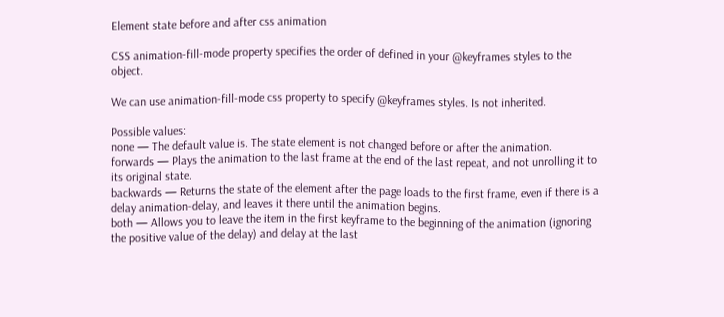Element state before and after css animation

CSS animation-fill-mode property specifies the order of defined in your @keyframes styles to the object.

We can use animation-fill-mode css property to specify @keyframes styles. Is not inherited.

Possible values:
none — The default value is. The state element is not changed before or after the animation.
forwards — Plays the animation to the last frame at the end of the last repeat, and not unrolling it to its original state.
backwards — Returns the state of the element after the page loads to the first frame, even if there is a delay animation-delay, and leaves it there until the animation begins.
both — Allows you to leave the item in the first keyframe to the beginning of the animation (ignoring the positive value of the delay) and delay at the last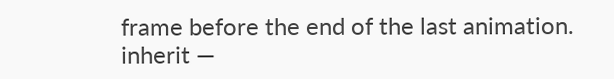frame before the end of the last animation.
inherit —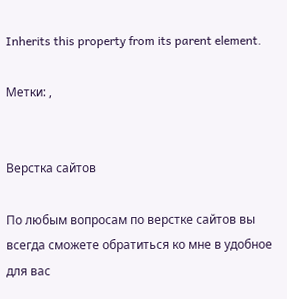Inherits this property from its parent element.

Метки: ,


Верстка сайтов

По любым вопросам по верстке сайтов вы всегда сможете обратиться ко мне в удобное для вас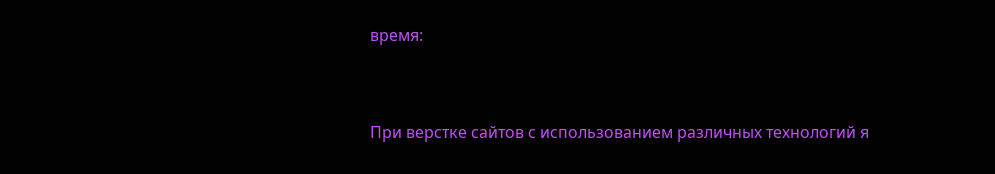время:


При верстке сайтов с использованием различных технологий я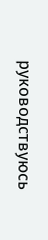руководствуюсь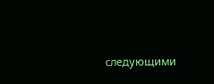следующими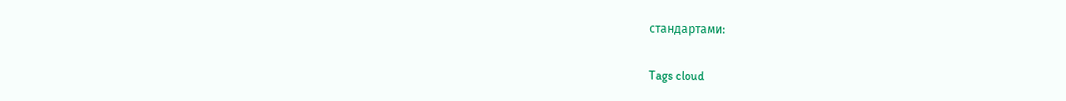стандартами:

Tags cloud